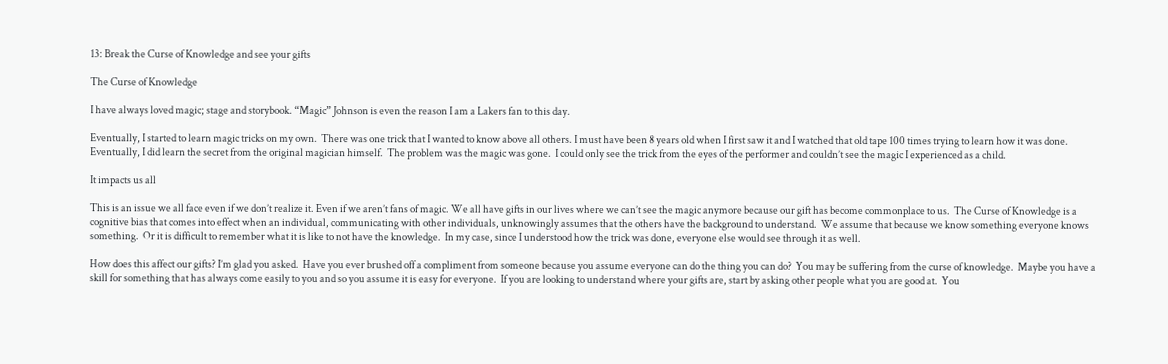13: Break the Curse of Knowledge and see your gifts

The Curse of Knowledge

I have always loved magic; stage and storybook. “Magic” Johnson is even the reason I am a Lakers fan to this day.

Eventually, I started to learn magic tricks on my own.  There was one trick that I wanted to know above all others. I must have been 8 years old when I first saw it and I watched that old tape 100 times trying to learn how it was done.  Eventually, I did learn the secret from the original magician himself.  The problem was the magic was gone.  I could only see the trick from the eyes of the performer and couldn’t see the magic I experienced as a child.

It impacts us all

This is an issue we all face even if we don’t realize it. Even if we aren’t fans of magic. We all have gifts in our lives where we can’t see the magic anymore because our gift has become commonplace to us.  The Curse of Knowledge is a cognitive bias that comes into effect when an individual, communicating with other individuals, unknowingly assumes that the others have the background to understand.  We assume that because we know something everyone knows something.  Or it is difficult to remember what it is like to not have the knowledge.  In my case, since I understood how the trick was done, everyone else would see through it as well.

How does this affect our gifts? I’m glad you asked.  Have you ever brushed off a compliment from someone because you assume everyone can do the thing you can do?  You may be suffering from the curse of knowledge.  Maybe you have a skill for something that has always come easily to you and so you assume it is easy for everyone.  If you are looking to understand where your gifts are, start by asking other people what you are good at.  You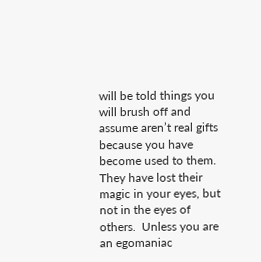will be told things you will brush off and assume aren’t real gifts because you have become used to them.  They have lost their magic in your eyes, but not in the eyes of others.  Unless you are an egomaniac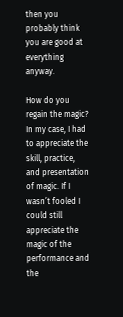then you probably think you are good at everything anyway.

How do you regain the magic? In my case, I had to appreciate the skill, practice, and presentation of magic. If I wasn’t fooled I could still appreciate the magic of the performance and the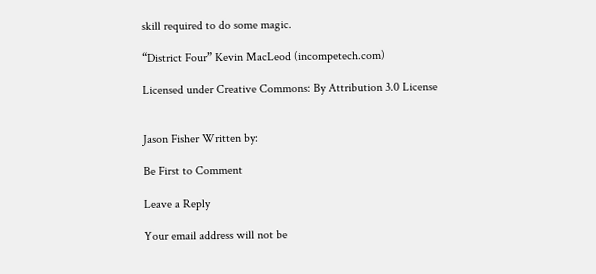skill required to do some magic.

“District Four” Kevin MacLeod (incompetech.com)

Licensed under Creative Commons: By Attribution 3.0 License


Jason Fisher Written by:

Be First to Comment

Leave a Reply

Your email address will not be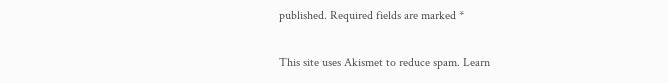published. Required fields are marked *

This site uses Akismet to reduce spam. Learn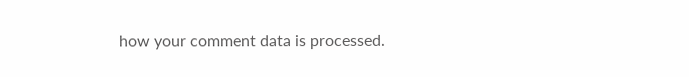how your comment data is processed.